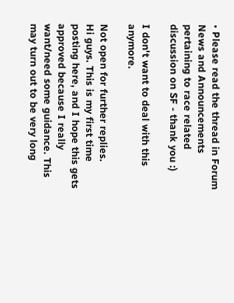• Please read the thread in Forum News and Announcements pertaining to race related discussion on SF - thank you :)

I don't want to deal with this anymore.

Not open for further replies.
Hi guys. This is my first time posting here, and I hope this gets approved because I really want/need some guidance. This may turn out to be very long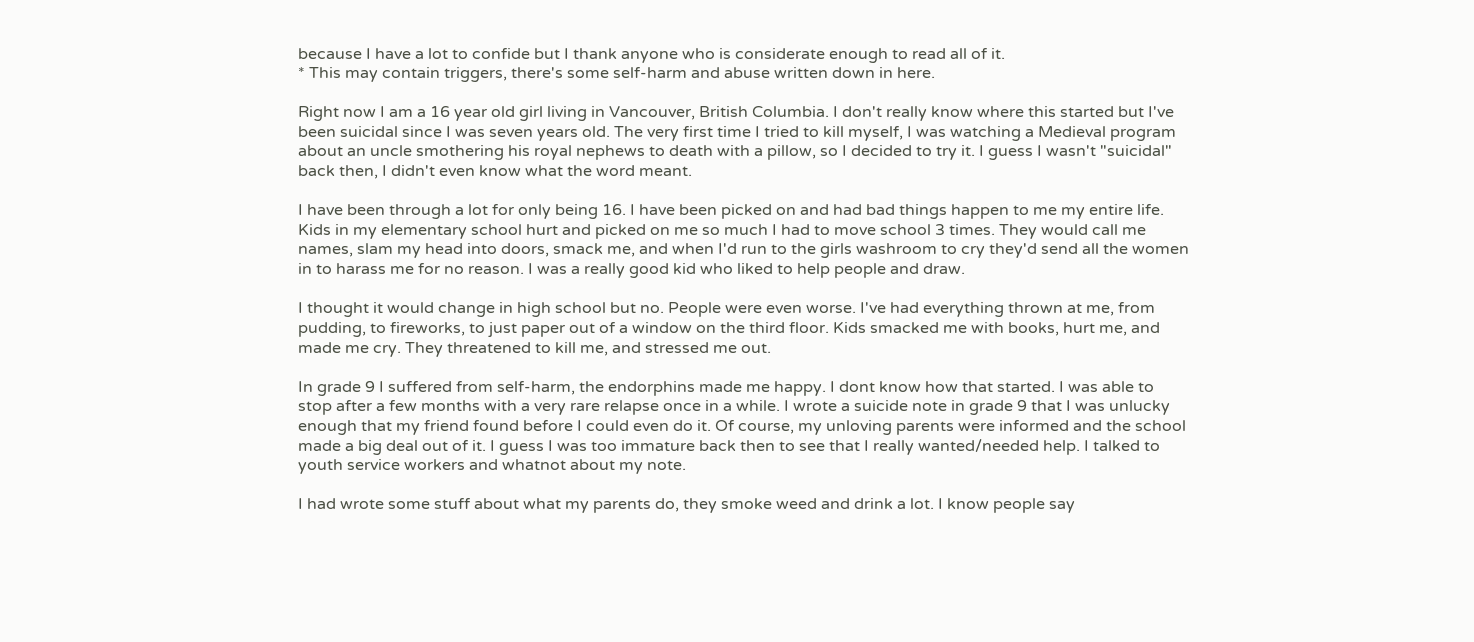because I have a lot to confide but I thank anyone who is considerate enough to read all of it.
* This may contain triggers, there's some self-harm and abuse written down in here.

Right now I am a 16 year old girl living in Vancouver, British Columbia. I don't really know where this started but I've been suicidal since I was seven years old. The very first time I tried to kill myself, I was watching a Medieval program about an uncle smothering his royal nephews to death with a pillow, so I decided to try it. I guess I wasn't "suicidal" back then, I didn't even know what the word meant.

I have been through a lot for only being 16. I have been picked on and had bad things happen to me my entire life. Kids in my elementary school hurt and picked on me so much I had to move school 3 times. They would call me names, slam my head into doors, smack me, and when I'd run to the girls washroom to cry they'd send all the women in to harass me for no reason. I was a really good kid who liked to help people and draw.

I thought it would change in high school but no. People were even worse. I've had everything thrown at me, from pudding, to fireworks, to just paper out of a window on the third floor. Kids smacked me with books, hurt me, and made me cry. They threatened to kill me, and stressed me out.

In grade 9 I suffered from self-harm, the endorphins made me happy. I dont know how that started. I was able to stop after a few months with a very rare relapse once in a while. I wrote a suicide note in grade 9 that I was unlucky enough that my friend found before I could even do it. Of course, my unloving parents were informed and the school made a big deal out of it. I guess I was too immature back then to see that I really wanted/needed help. I talked to youth service workers and whatnot about my note.

I had wrote some stuff about what my parents do, they smoke weed and drink a lot. I know people say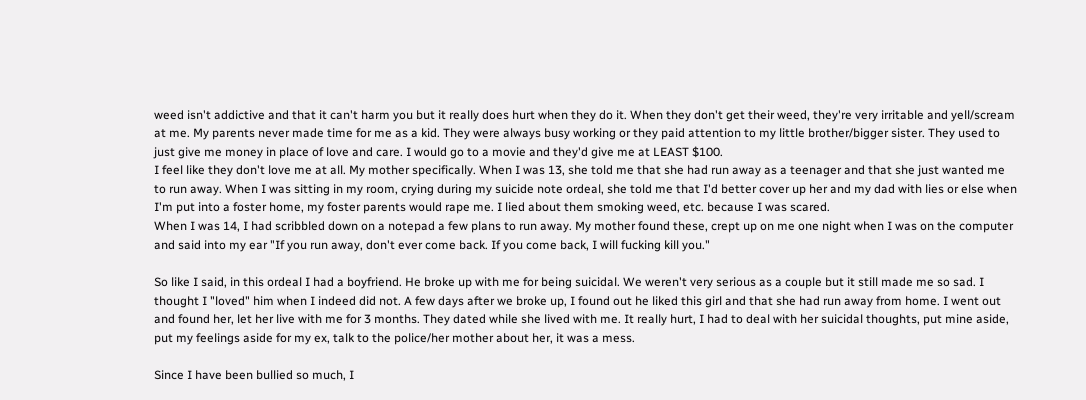weed isn't addictive and that it can't harm you but it really does hurt when they do it. When they don't get their weed, they're very irritable and yell/scream at me. My parents never made time for me as a kid. They were always busy working or they paid attention to my little brother/bigger sister. They used to just give me money in place of love and care. I would go to a movie and they'd give me at LEAST $100.
I feel like they don't love me at all. My mother specifically. When I was 13, she told me that she had run away as a teenager and that she just wanted me to run away. When I was sitting in my room, crying during my suicide note ordeal, she told me that I'd better cover up her and my dad with lies or else when I'm put into a foster home, my foster parents would rape me. I lied about them smoking weed, etc. because I was scared.
When I was 14, I had scribbled down on a notepad a few plans to run away. My mother found these, crept up on me one night when I was on the computer and said into my ear "If you run away, don't ever come back. If you come back, I will fucking kill you."

So like I said, in this ordeal I had a boyfriend. He broke up with me for being suicidal. We weren't very serious as a couple but it still made me so sad. I thought I "loved" him when I indeed did not. A few days after we broke up, I found out he liked this girl and that she had run away from home. I went out and found her, let her live with me for 3 months. They dated while she lived with me. It really hurt, I had to deal with her suicidal thoughts, put mine aside, put my feelings aside for my ex, talk to the police/her mother about her, it was a mess.

Since I have been bullied so much, I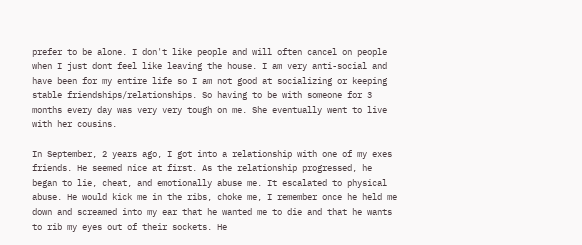prefer to be alone. I don't like people and will often cancel on people when I just dont feel like leaving the house. I am very anti-social and have been for my entire life so I am not good at socializing or keeping stable friendships/relationships. So having to be with someone for 3 months every day was very very tough on me. She eventually went to live with her cousins.

In September, 2 years ago, I got into a relationship with one of my exes friends. He seemed nice at first. As the relationship progressed, he began to lie, cheat, and emotionally abuse me. It escalated to physical abuse. He would kick me in the ribs, choke me, I remember once he held me down and screamed into my ear that he wanted me to die and that he wants to rib my eyes out of their sockets. He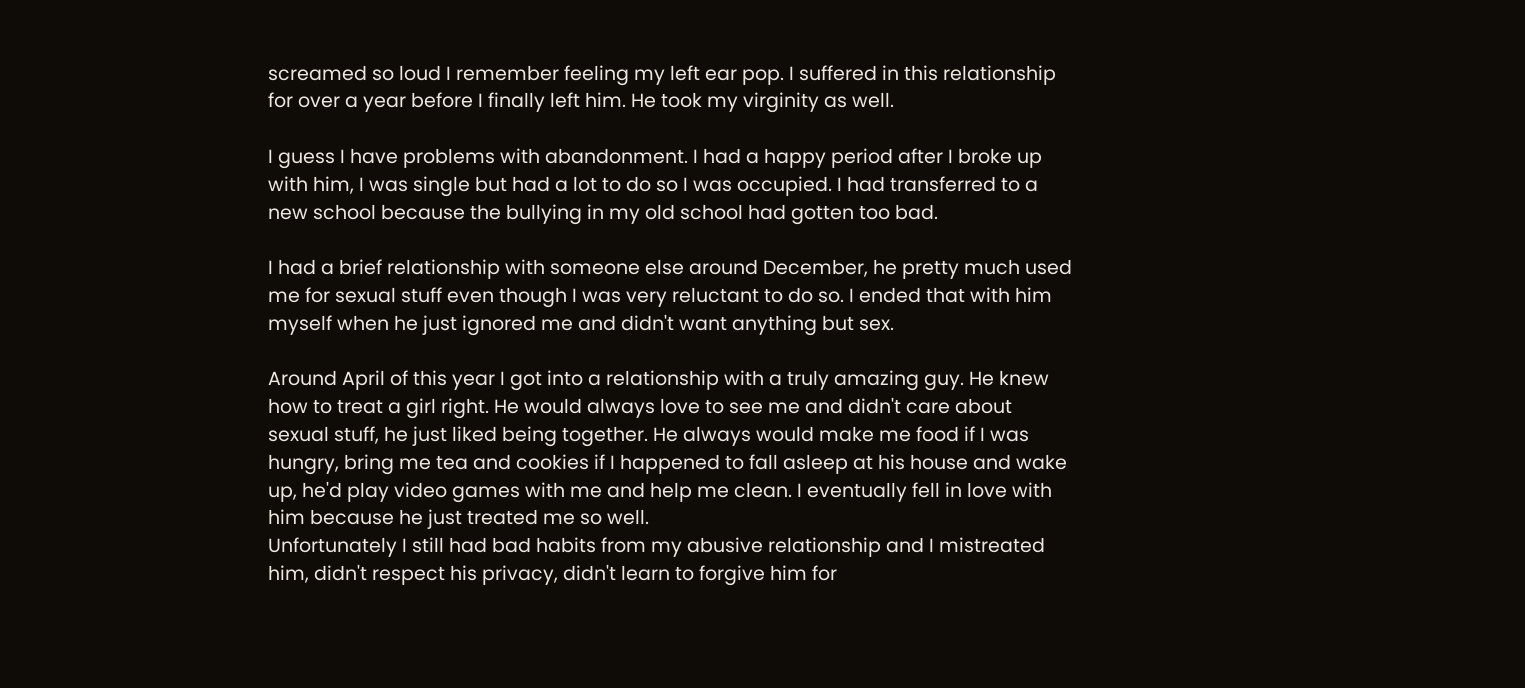screamed so loud I remember feeling my left ear pop. I suffered in this relationship for over a year before I finally left him. He took my virginity as well.

I guess I have problems with abandonment. I had a happy period after I broke up with him, I was single but had a lot to do so I was occupied. I had transferred to a new school because the bullying in my old school had gotten too bad.

I had a brief relationship with someone else around December, he pretty much used me for sexual stuff even though I was very reluctant to do so. I ended that with him myself when he just ignored me and didn't want anything but sex.

Around April of this year I got into a relationship with a truly amazing guy. He knew how to treat a girl right. He would always love to see me and didn't care about sexual stuff, he just liked being together. He always would make me food if I was hungry, bring me tea and cookies if I happened to fall asleep at his house and wake up, he'd play video games with me and help me clean. I eventually fell in love with him because he just treated me so well.
Unfortunately I still had bad habits from my abusive relationship and I mistreated him, didn't respect his privacy, didn't learn to forgive him for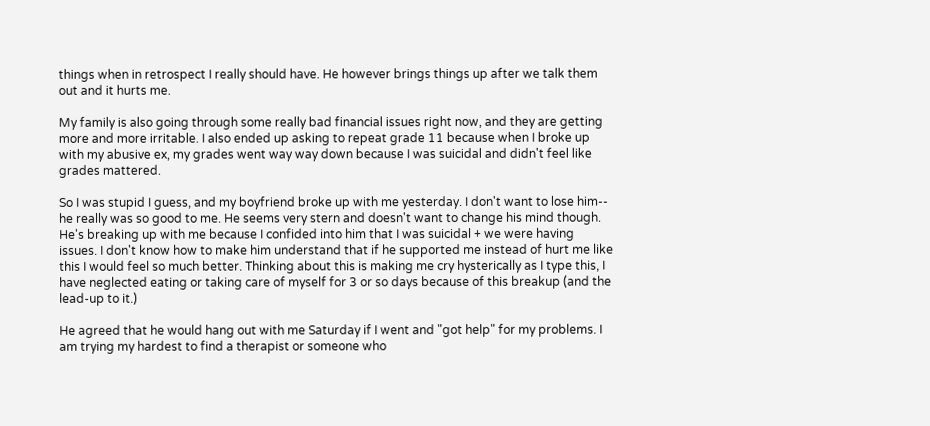things when in retrospect I really should have. He however brings things up after we talk them out and it hurts me.

My family is also going through some really bad financial issues right now, and they are getting more and more irritable. I also ended up asking to repeat grade 11 because when I broke up with my abusive ex, my grades went way way down because I was suicidal and didn't feel like grades mattered.

So I was stupid I guess, and my boyfriend broke up with me yesterday. I don't want to lose him-- he really was so good to me. He seems very stern and doesn't want to change his mind though. He's breaking up with me because I confided into him that I was suicidal + we were having issues. I don't know how to make him understand that if he supported me instead of hurt me like this I would feel so much better. Thinking about this is making me cry hysterically as I type this, I have neglected eating or taking care of myself for 3 or so days because of this breakup (and the lead-up to it.)

He agreed that he would hang out with me Saturday if I went and "got help" for my problems. I am trying my hardest to find a therapist or someone who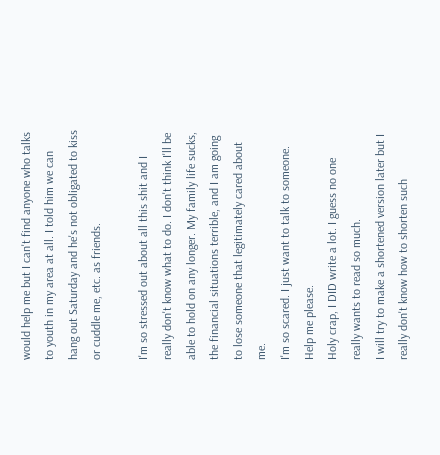would help me but I can't find anyone who talks to youth in my area at all. I told him we can hang out Saturday and he's not obligated to kiss or cuddle me, etc. as friends.

I'm so stressed out about all this shit and I really don't know what to do. I don't think I'll be able to hold on any longer. My family life sucks, the financial situations terrible, and I am going to lose someone that legitimately cared about me.
I'm so scared. I just want to talk to someone. Help me please.
Holy crap, I DID write a lot. I guess no one really wants to read so much.
I will try to make a shortened version later but I really don't know how to shorten such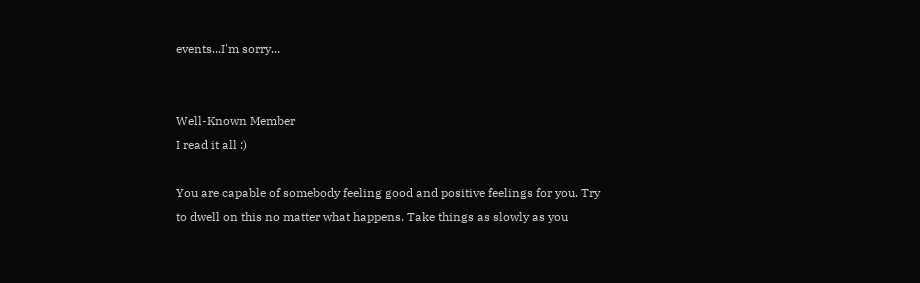events...I'm sorry...


Well-Known Member
I read it all :)

You are capable of somebody feeling good and positive feelings for you. Try to dwell on this no matter what happens. Take things as slowly as you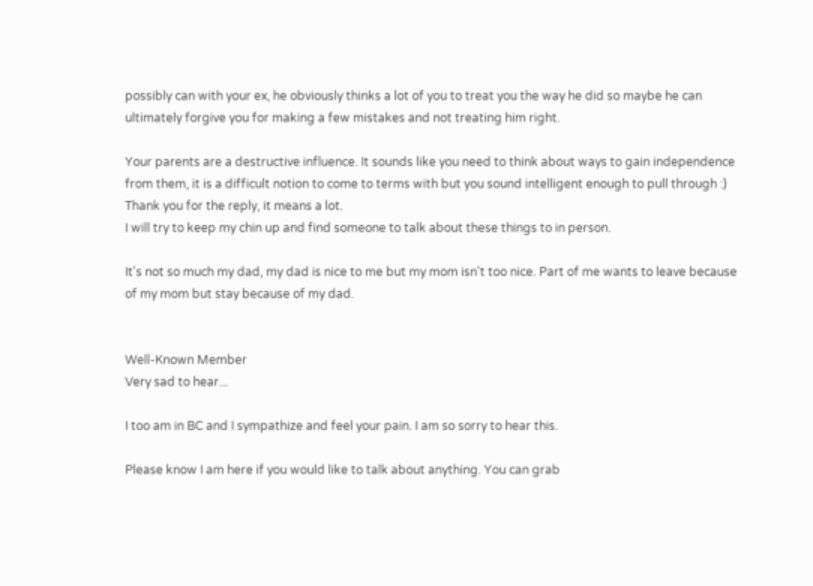possibly can with your ex, he obviously thinks a lot of you to treat you the way he did so maybe he can ultimately forgive you for making a few mistakes and not treating him right.

Your parents are a destructive influence. It sounds like you need to think about ways to gain independence from them, it is a difficult notion to come to terms with but you sound intelligent enough to pull through :)
Thank you for the reply, it means a lot.
I will try to keep my chin up and find someone to talk about these things to in person.

It's not so much my dad, my dad is nice to me but my mom isn't too nice. Part of me wants to leave because of my mom but stay because of my dad.


Well-Known Member
Very sad to hear...

I too am in BC and I sympathize and feel your pain. I am so sorry to hear this.

Please know I am here if you would like to talk about anything. You can grab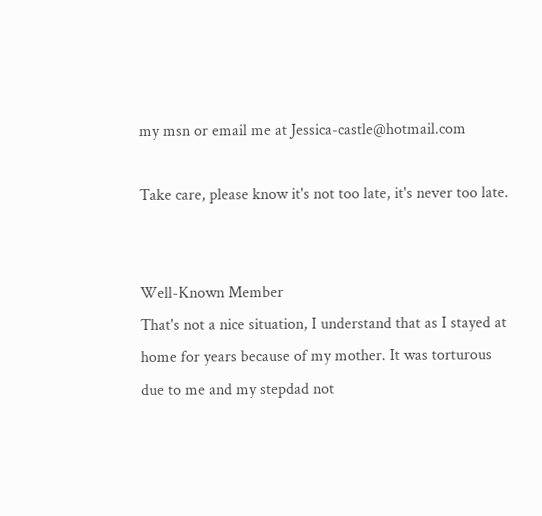my msn or email me at Jessica-castle@hotmail.com

Take care, please know it's not too late, it's never too late.


Well-Known Member
That's not a nice situation, I understand that as I stayed at home for years because of my mother. It was torturous due to me and my stepdad not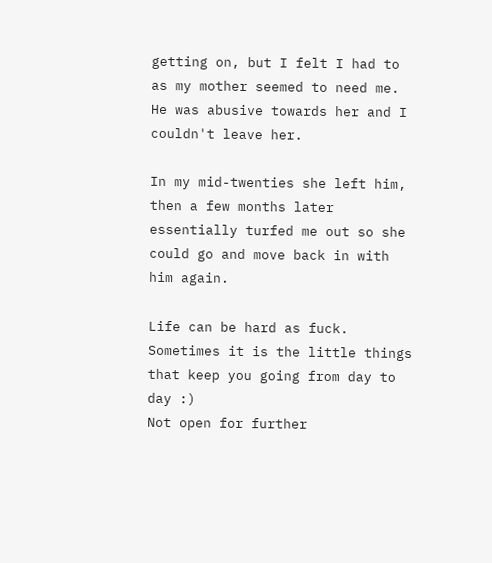getting on, but I felt I had to as my mother seemed to need me. He was abusive towards her and I couldn't leave her.

In my mid-twenties she left him, then a few months later essentially turfed me out so she could go and move back in with him again.

Life can be hard as fuck. Sometimes it is the little things that keep you going from day to day :)
Not open for further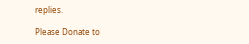replies.

Please Donate to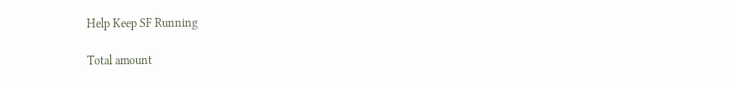Help Keep SF Running

Total amount